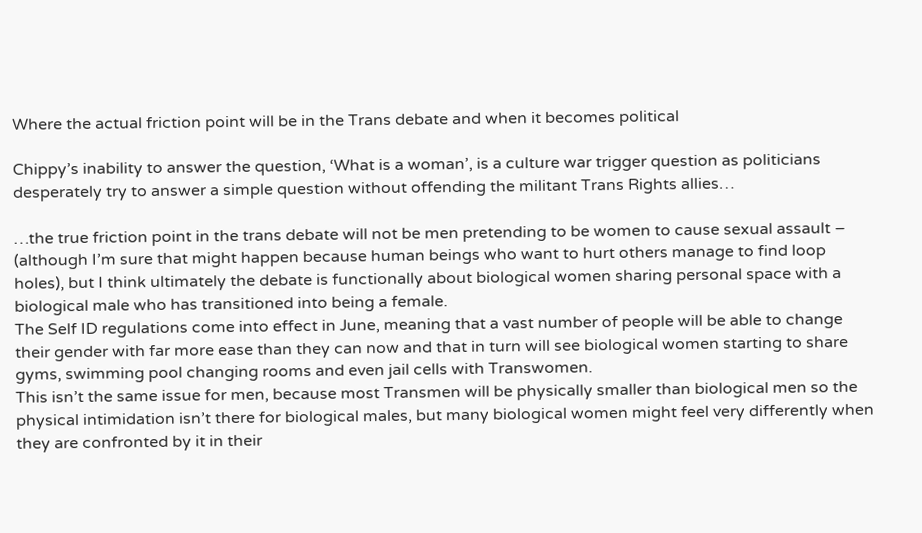Where the actual friction point will be in the Trans debate and when it becomes political

Chippy’s inability to answer the question, ‘What is a woman’, is a culture war trigger question as politicians desperately try to answer a simple question without offending the militant Trans Rights allies…

…the true friction point in the trans debate will not be men pretending to be women to cause sexual assault – (although I’m sure that might happen because human beings who want to hurt others manage to find loop holes), but I think ultimately the debate is functionally about biological women sharing personal space with a biological male who has transitioned into being a female.
The Self ID regulations come into effect in June, meaning that a vast number of people will be able to change their gender with far more ease than they can now and that in turn will see biological women starting to share gyms, swimming pool changing rooms and even jail cells with Transwomen.
This isn’t the same issue for men, because most Transmen will be physically smaller than biological men so the physical intimidation isn’t there for biological males, but many biological women might feel very differently when they are confronted by it in their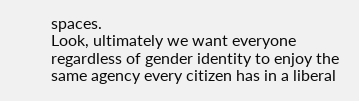spaces.
Look, ultimately we want everyone regardless of gender identity to enjoy the same agency every citizen has in a liberal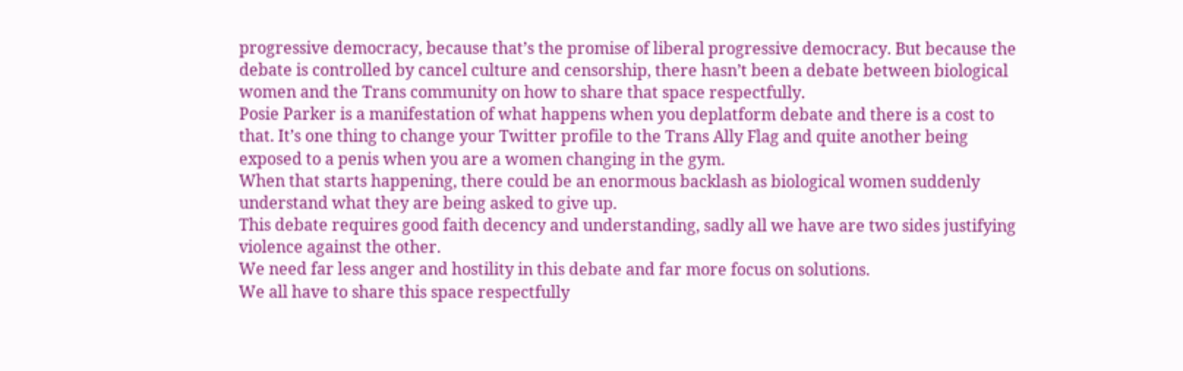progressive democracy, because that’s the promise of liberal progressive democracy. But because the debate is controlled by cancel culture and censorship, there hasn’t been a debate between biological women and the Trans community on how to share that space respectfully.
Posie Parker is a manifestation of what happens when you deplatform debate and there is a cost to that. It’s one thing to change your Twitter profile to the Trans Ally Flag and quite another being exposed to a penis when you are a women changing in the gym.
When that starts happening, there could be an enormous backlash as biological women suddenly understand what they are being asked to give up.
This debate requires good faith decency and understanding, sadly all we have are two sides justifying violence against the other.
We need far less anger and hostility in this debate and far more focus on solutions.
We all have to share this space respectfully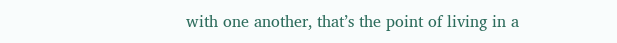with one another, that’s the point of living in a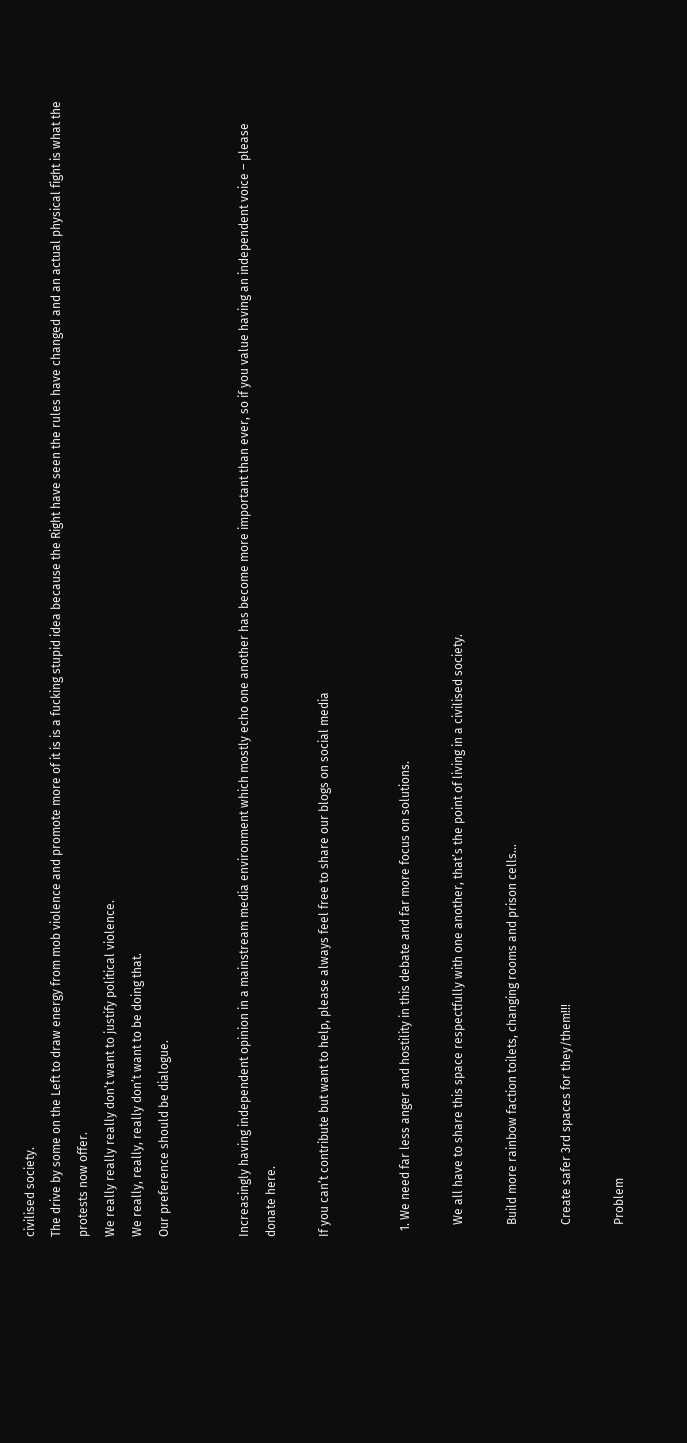civilised society.
The drive by some on the Left to draw energy from mob violence and promote more of it is is a fucking stupid idea because the Right have seen the rules have changed and an actual physical fight is what the protests now offer.
We really really really don’t want to justify political violence.
We really, really, really don’t want to be doing that.
Our preference should be dialogue.


Increasingly having independent opinion in a mainstream media environment which mostly echo one another has become more important than ever, so if you value having an independent voice – please donate here.

If you can’t contribute but want to help, please always feel free to share our blogs on social media


  1. We need far less anger and hostility in this debate and far more focus on solutions.

    We all have to share this space respectfully with one another, that’s the point of living in a civilised society.

    Build more rainbow faction toilets, changing rooms and prison cells…

    Create safer 3rd spaces for they/them!!!

    Problem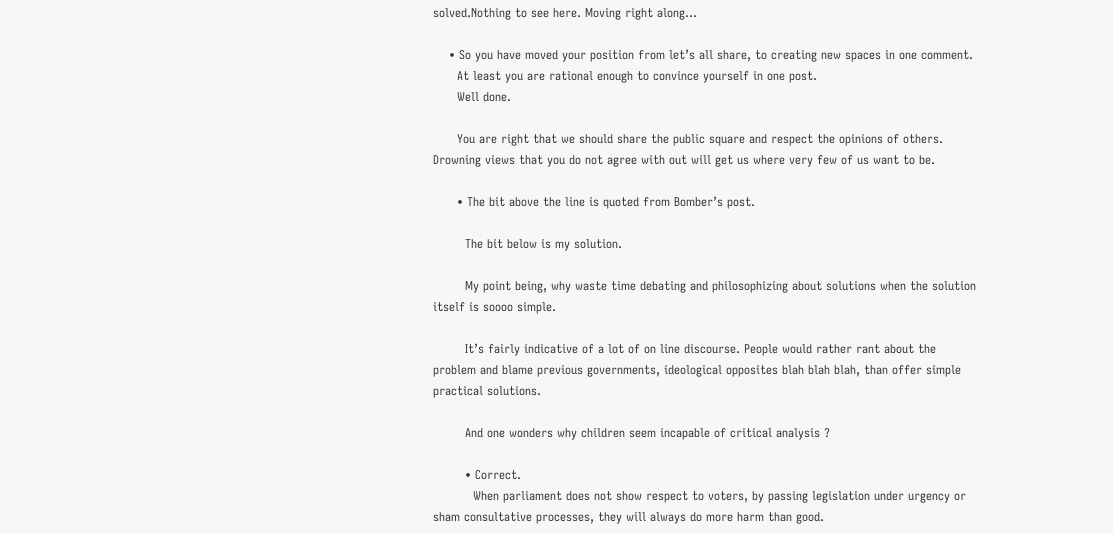solved.Nothing to see here. Moving right along…

    • So you have moved your position from let’s all share, to creating new spaces in one comment.
      At least you are rational enough to convince yourself in one post.
      Well done.

      You are right that we should share the public square and respect the opinions of others. Drowning views that you do not agree with out will get us where very few of us want to be.

      • The bit above the line is quoted from Bomber’s post.

        The bit below is my solution.

        My point being, why waste time debating and philosophizing about solutions when the solution itself is soooo simple.

        It’s fairly indicative of a lot of on line discourse. People would rather rant about the problem and blame previous governments, ideological opposites blah blah blah, than offer simple practical solutions.

        And one wonders why children seem incapable of critical analysis ?

        • Correct.
          When parliament does not show respect to voters, by passing legislation under urgency or sham consultative processes, they will always do more harm than good.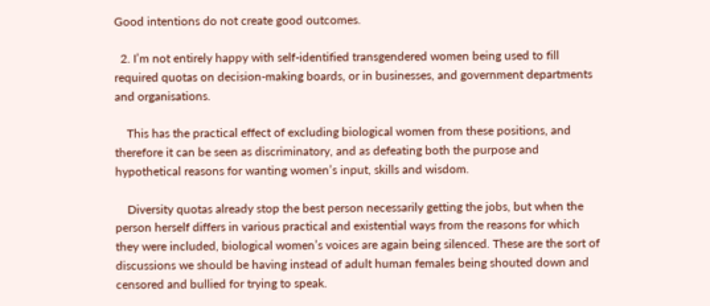Good intentions do not create good outcomes.

  2. I’m not entirely happy with self-identified transgendered women being used to fill required quotas on decision-making boards, or in businesses, and government departments and organisations.

    This has the practical effect of excluding biological women from these positions, and therefore it can be seen as discriminatory, and as defeating both the purpose and hypothetical reasons for wanting women’s input, skills and wisdom.

    Diversity quotas already stop the best person necessarily getting the jobs, but when the person herself differs in various practical and existential ways from the reasons for which they were included, biological women’s voices are again being silenced. These are the sort of discussions we should be having instead of adult human females being shouted down and censored and bullied for trying to speak.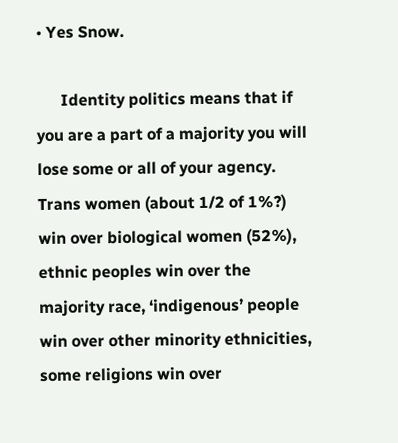• Yes Snow.

      Identity politics means that if you are a part of a majority you will lose some or all of your agency. Trans women (about 1/2 of 1%?) win over biological women (52%), ethnic peoples win over the majority race, ‘indigenous’ people win over other minority ethnicities, some religions win over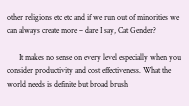other religions etc etc and if we run out of minorities we can always create more – dare I say, Cat Gender?

      It makes no sense on every level especially when you consider productivity and cost effectiveness. What the world needs is definite but broad brush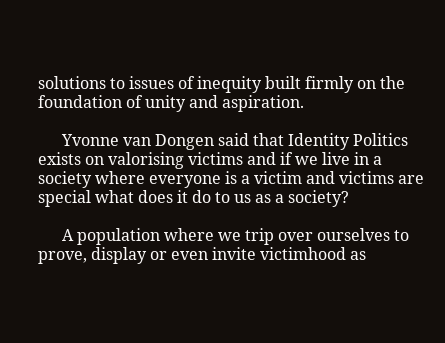solutions to issues of inequity built firmly on the foundation of unity and aspiration.

      Yvonne van Dongen said that Identity Politics exists on valorising victims and if we live in a society where everyone is a victim and victims are special what does it do to us as a society?

      A population where we trip over ourselves to prove, display or even invite victimhood as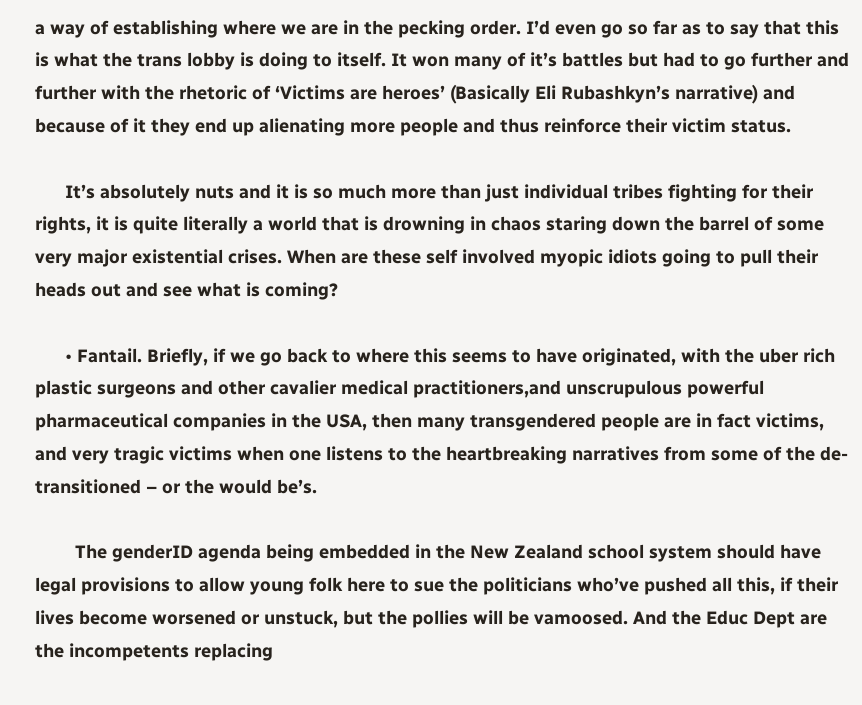a way of establishing where we are in the pecking order. I’d even go so far as to say that this is what the trans lobby is doing to itself. It won many of it’s battles but had to go further and further with the rhetoric of ‘Victims are heroes’ (Basically Eli Rubashkyn’s narrative) and because of it they end up alienating more people and thus reinforce their victim status.

      It’s absolutely nuts and it is so much more than just individual tribes fighting for their rights, it is quite literally a world that is drowning in chaos staring down the barrel of some very major existential crises. When are these self involved myopic idiots going to pull their heads out and see what is coming?

      • Fantail. Briefly, if we go back to where this seems to have originated, with the uber rich plastic surgeons and other cavalier medical practitioners,and unscrupulous powerful pharmaceutical companies in the USA, then many transgendered people are in fact victims, and very tragic victims when one listens to the heartbreaking narratives from some of the de-transitioned – or the would be’s.

        The genderID agenda being embedded in the New Zealand school system should have legal provisions to allow young folk here to sue the politicians who’ve pushed all this, if their lives become worsened or unstuck, but the pollies will be vamoosed. And the Educ Dept are the incompetents replacing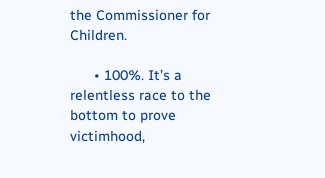the Commissioner for Children.

      • 100%. It’s a relentless race to the bottom to prove victimhood,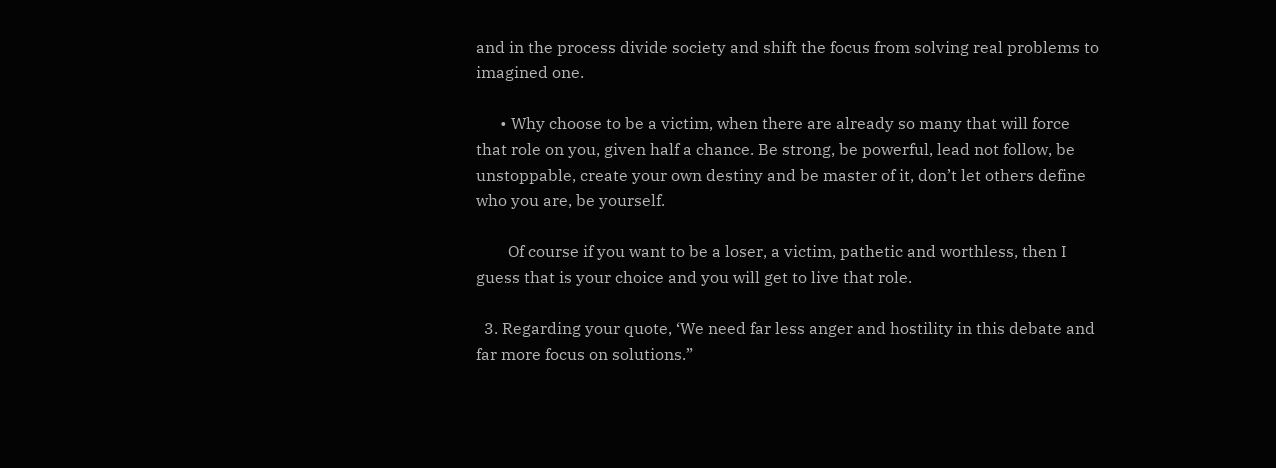and in the process divide society and shift the focus from solving real problems to imagined one.

      • Why choose to be a victim, when there are already so many that will force that role on you, given half a chance. Be strong, be powerful, lead not follow, be unstoppable, create your own destiny and be master of it, don’t let others define who you are, be yourself.

        Of course if you want to be a loser, a victim, pathetic and worthless, then I guess that is your choice and you will get to live that role.

  3. Regarding your quote, ‘We need far less anger and hostility in this debate and far more focus on solutions.”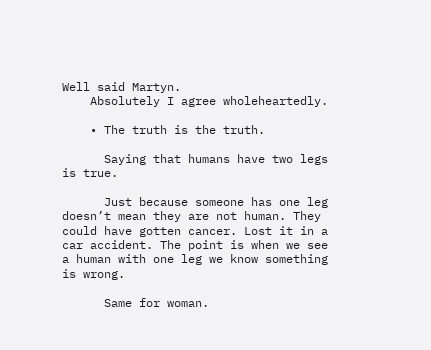Well said Martyn.
    Absolutely I agree wholeheartedly.

    • The truth is the truth.

      Saying that humans have two legs is true.

      Just because someone has one leg doesn’t mean they are not human. They could have gotten cancer. Lost it in a car accident. The point is when we see a human with one leg we know something is wrong.

      Same for woman.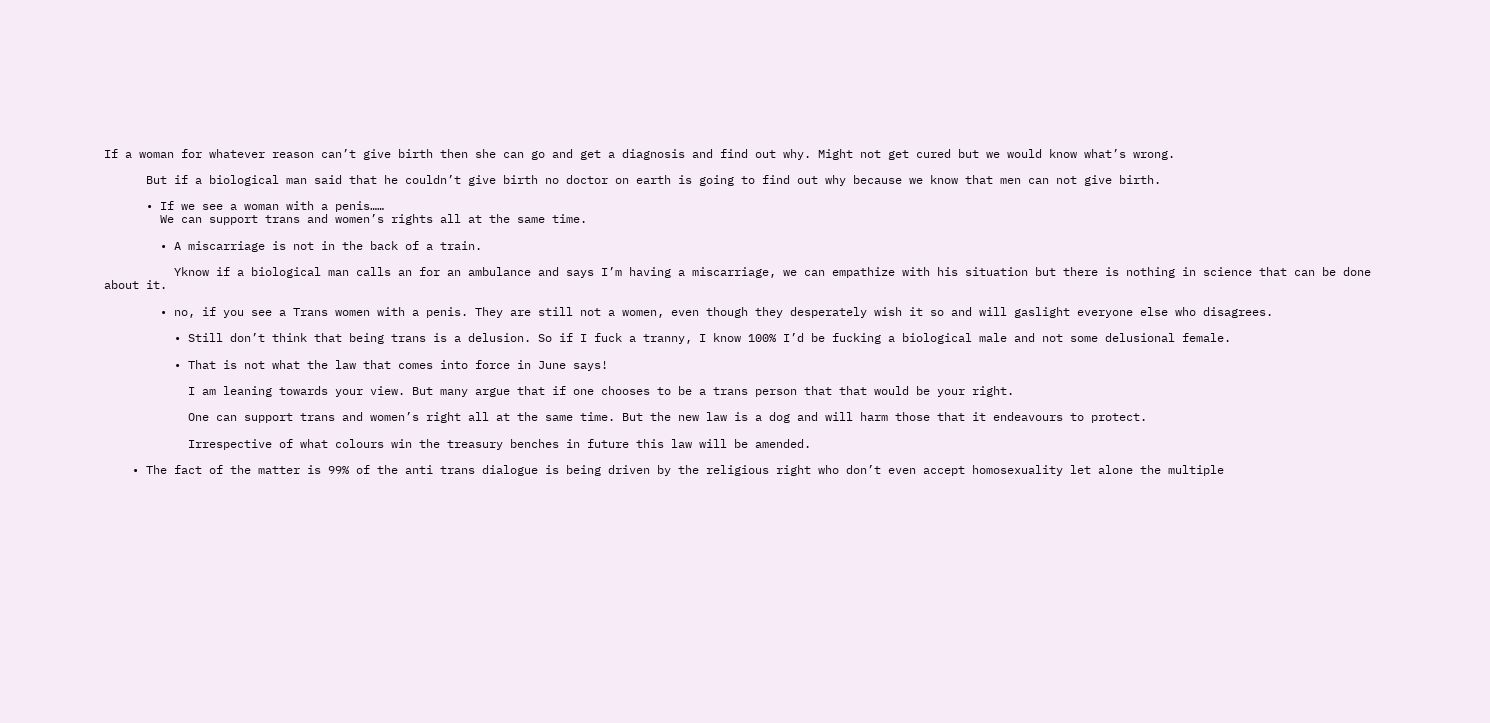If a woman for whatever reason can’t give birth then she can go and get a diagnosis and find out why. Might not get cured but we would know what’s wrong.

      But if a biological man said that he couldn’t give birth no doctor on earth is going to find out why because we know that men can not give birth.

      • If we see a woman with a penis……
        We can support trans and women’s rights all at the same time.

        • A miscarriage is not in the back of a train.

          Yknow if a biological man calls an for an ambulance and says I’m having a miscarriage, we can empathize with his situation but there is nothing in science that can be done about it.

        • no, if you see a Trans women with a penis. They are still not a women, even though they desperately wish it so and will gaslight everyone else who disagrees.

          • Still don’t think that being trans is a delusion. So if I fuck a tranny, I know 100% I’d be fucking a biological male and not some delusional female.

          • That is not what the law that comes into force in June says!

            I am leaning towards your view. But many argue that if one chooses to be a trans person that that would be your right.

            One can support trans and women’s right all at the same time. But the new law is a dog and will harm those that it endeavours to protect.

            Irrespective of what colours win the treasury benches in future this law will be amended.

    • The fact of the matter is 99% of the anti trans dialogue is being driven by the religious right who don’t even accept homosexuality let alone the multiple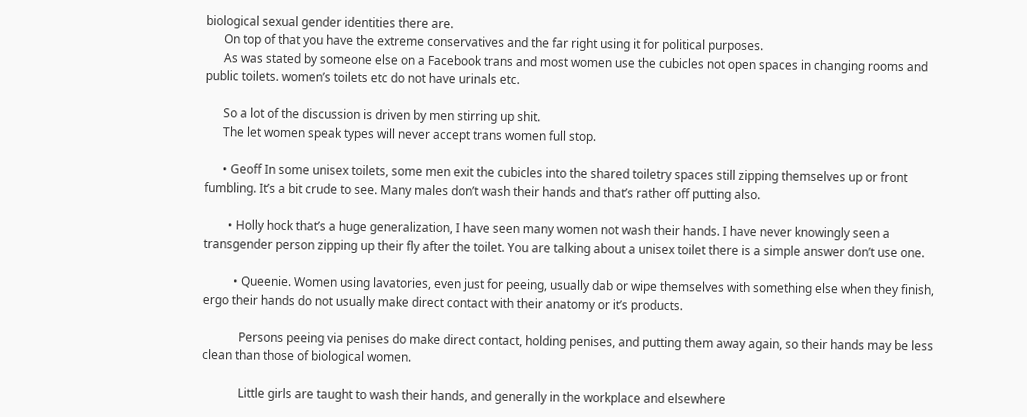biological sexual gender identities there are.
      On top of that you have the extreme conservatives and the far right using it for political purposes.
      As was stated by someone else on a Facebook trans and most women use the cubicles not open spaces in changing rooms and public toilets. women’s toilets etc do not have urinals etc.

      So a lot of the discussion is driven by men stirring up shit.
      The let women speak types will never accept trans women full stop.

      • Geoff In some unisex toilets, some men exit the cubicles into the shared toiletry spaces still zipping themselves up or front fumbling. It’s a bit crude to see. Many males don’t wash their hands and that’s rather off putting also.

        • Holly hock that’s a huge generalization, I have seen many women not wash their hands. I have never knowingly seen a transgender person zipping up their fly after the toilet. You are talking about a unisex toilet there is a simple answer don’t use one.

          • Queenie. Women using lavatories, even just for peeing, usually dab or wipe themselves with something else when they finish, ergo their hands do not usually make direct contact with their anatomy or it’s products.

            Persons peeing via penises do make direct contact, holding penises, and putting them away again, so their hands may be less clean than those of biological women.

            Little girls are taught to wash their hands, and generally in the workplace and elsewhere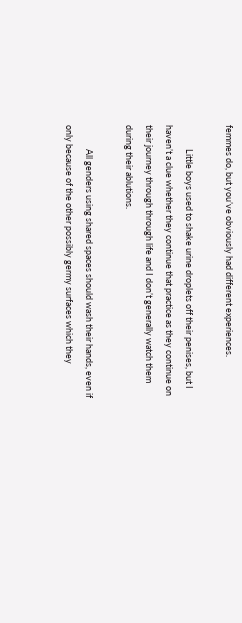femmes do, but you’ve obviously had different experiences.

            Little boys used to shake urine droplets off their penises, but I haven’t a clue whether they continue that practice as they continue on their journey through through life and I don’t generally watch them during their ablutions.

            All genders using shared spaces should wash their hands, even if only because of the other possibly germy surfaces which they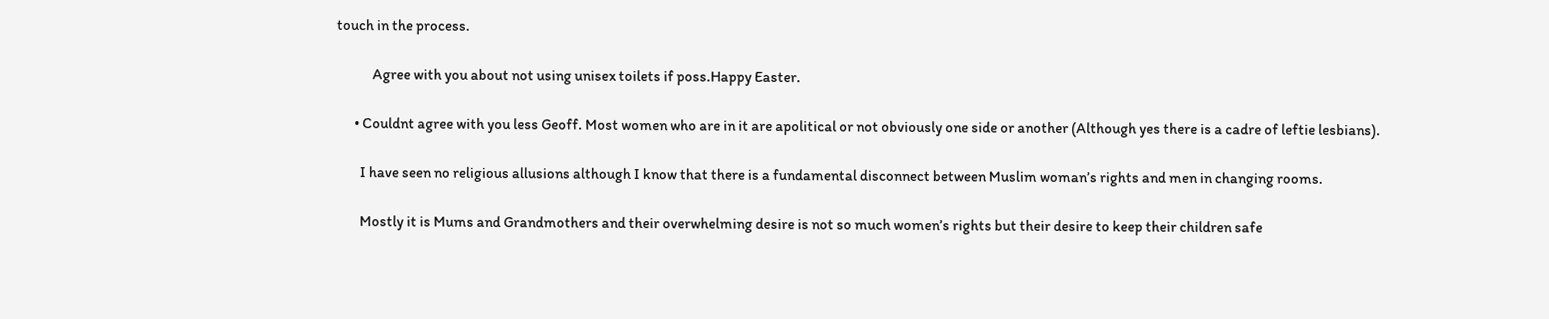touch in the process.

            Agree with you about not using unisex toilets if poss.Happy Easter.

      • Couldnt agree with you less Geoff. Most women who are in it are apolitical or not obviously one side or another (Although yes there is a cadre of leftie lesbians).

        I have seen no religious allusions although I know that there is a fundamental disconnect between Muslim woman’s rights and men in changing rooms.

        Mostly it is Mums and Grandmothers and their overwhelming desire is not so much women’s rights but their desire to keep their children safe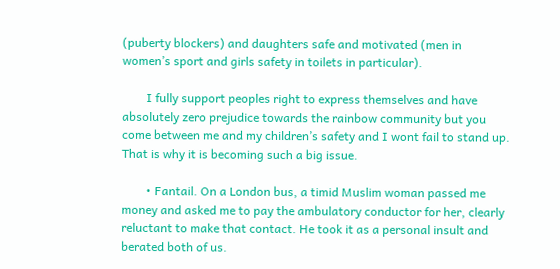(puberty blockers) and daughters safe and motivated (men in women’s sport and girls safety in toilets in particular).

        I fully support peoples right to express themselves and have absolutely zero prejudice towards the rainbow community but you come between me and my children’s safety and I wont fail to stand up. That is why it is becoming such a big issue.

        • Fantail. On a London bus, a timid Muslim woman passed me money and asked me to pay the ambulatory conductor for her, clearly reluctant to make that contact. He took it as a personal insult and berated both of us.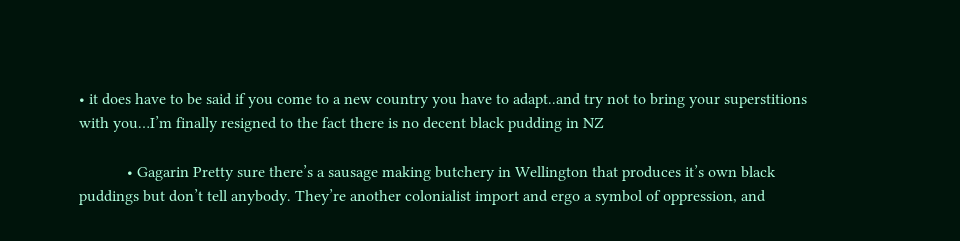• it does have to be said if you come to a new country you have to adapt..and try not to bring your superstitions with you…I’m finally resigned to the fact there is no decent black pudding in NZ

            • Gagarin Pretty sure there’s a sausage making butchery in Wellington that produces it’s own black puddings but don’t tell anybody. They’re another colonialist import and ergo a symbol of oppression, and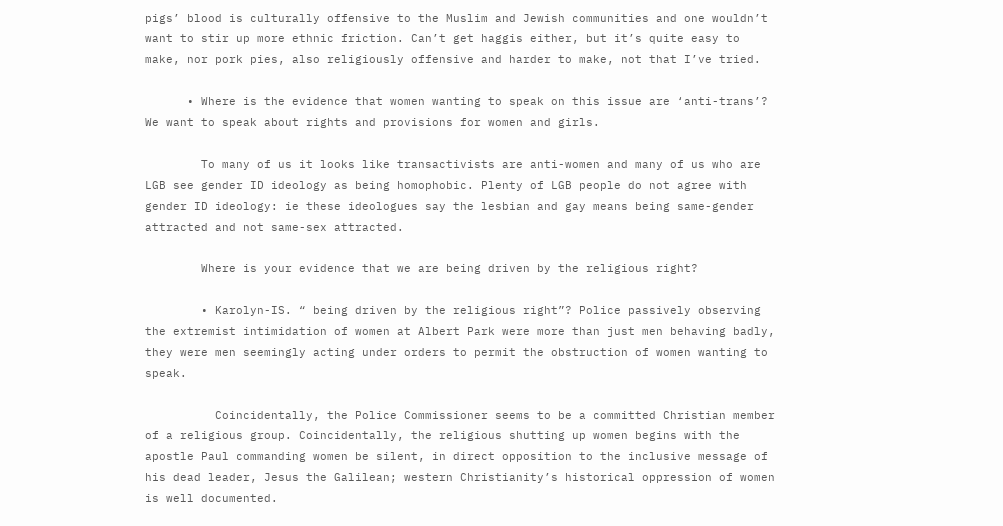pigs’ blood is culturally offensive to the Muslim and Jewish communities and one wouldn’t want to stir up more ethnic friction. Can’t get haggis either, but it’s quite easy to make, nor pork pies, also religiously offensive and harder to make, not that I’ve tried.

      • Where is the evidence that women wanting to speak on this issue are ‘anti-trans’? We want to speak about rights and provisions for women and girls.

        To many of us it looks like transactivists are anti-women and many of us who are LGB see gender ID ideology as being homophobic. Plenty of LGB people do not agree with gender ID ideology: ie these ideologues say the lesbian and gay means being same-gender attracted and not same-sex attracted.

        Where is your evidence that we are being driven by the religious right?

        • Karolyn-IS. “ being driven by the religious right”? Police passively observing the extremist intimidation of women at Albert Park were more than just men behaving badly, they were men seemingly acting under orders to permit the obstruction of women wanting to speak.

          Coincidentally, the Police Commissioner seems to be a committed Christian member of a religious group. Coincidentally, the religious shutting up women begins with the apostle Paul commanding women be silent, in direct opposition to the inclusive message of his dead leader, Jesus the Galilean; western Christianity’s historical oppression of women is well documented.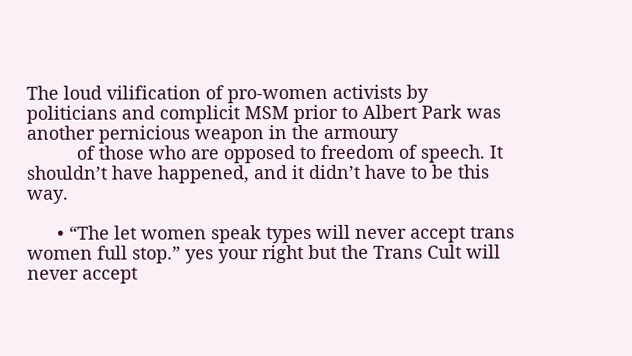The loud vilification of pro-women activists by politicians and complicit MSM prior to Albert Park was another pernicious weapon in the armoury
          of those who are opposed to freedom of speech. It shouldn’t have happened, and it didn’t have to be this way.

      • “The let women speak types will never accept trans women full stop.” yes your right but the Trans Cult will never accept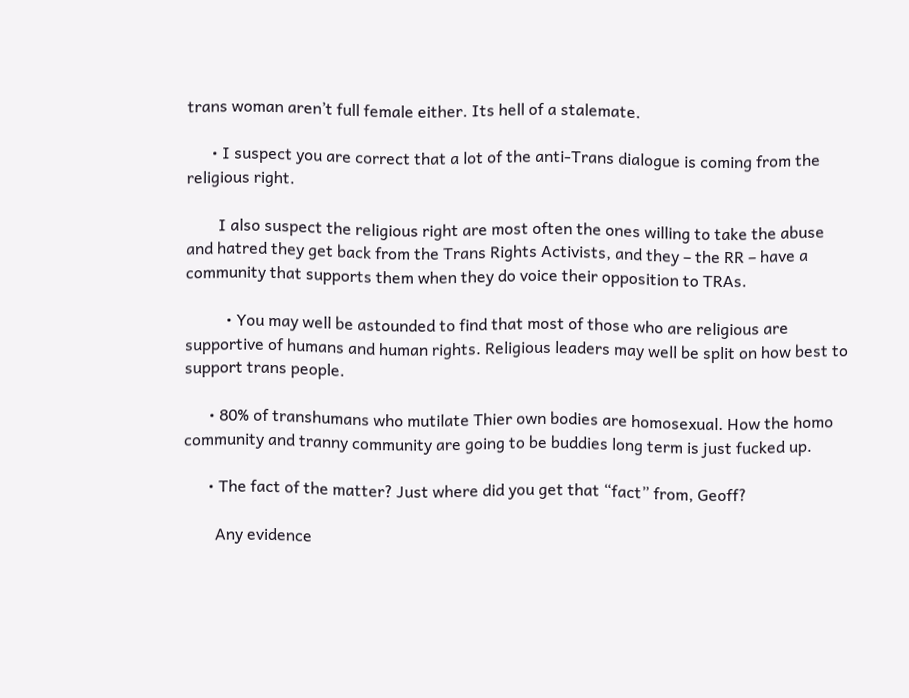trans woman aren’t full female either. Its hell of a stalemate.

      • I suspect you are correct that a lot of the anti-Trans dialogue is coming from the religious right.

        I also suspect the religious right are most often the ones willing to take the abuse and hatred they get back from the Trans Rights Activists, and they – the RR – have a community that supports them when they do voice their opposition to TRAs.

          • You may well be astounded to find that most of those who are religious are supportive of humans and human rights. Religious leaders may well be split on how best to support trans people.

      • 80% of transhumans who mutilate Thier own bodies are homosexual. How the homo community and tranny community are going to be buddies long term is just fucked up.

      • The fact of the matter? Just where did you get that “fact” from, Geoff?

        Any evidence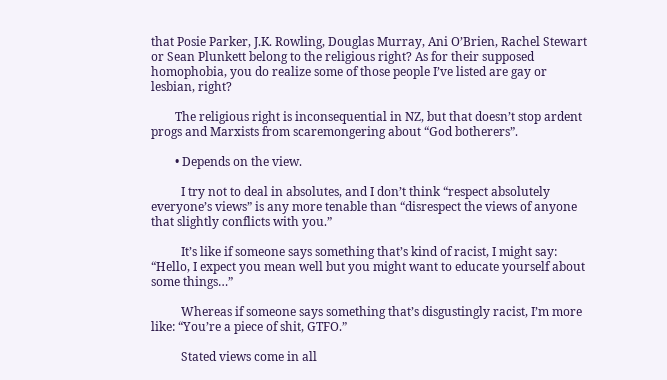that Posie Parker, J.K. Rowling, Douglas Murray, Ani O’Brien, Rachel Stewart or Sean Plunkett belong to the religious right? As for their supposed homophobia, you do realize some of those people I’ve listed are gay or lesbian, right?

        The religious right is inconsequential in NZ, but that doesn’t stop ardent progs and Marxists from scaremongering about “God botherers”.

        • Depends on the view.

          I try not to deal in absolutes, and I don’t think “respect absolutely everyone’s views” is any more tenable than “disrespect the views of anyone that slightly conflicts with you.”

          It’s like if someone says something that’s kind of racist, I might say: “Hello, I expect you mean well but you might want to educate yourself about some things…”

          Whereas if someone says something that’s disgustingly racist, I’m more like: “You’re a piece of shit, GTFO.”

          Stated views come in all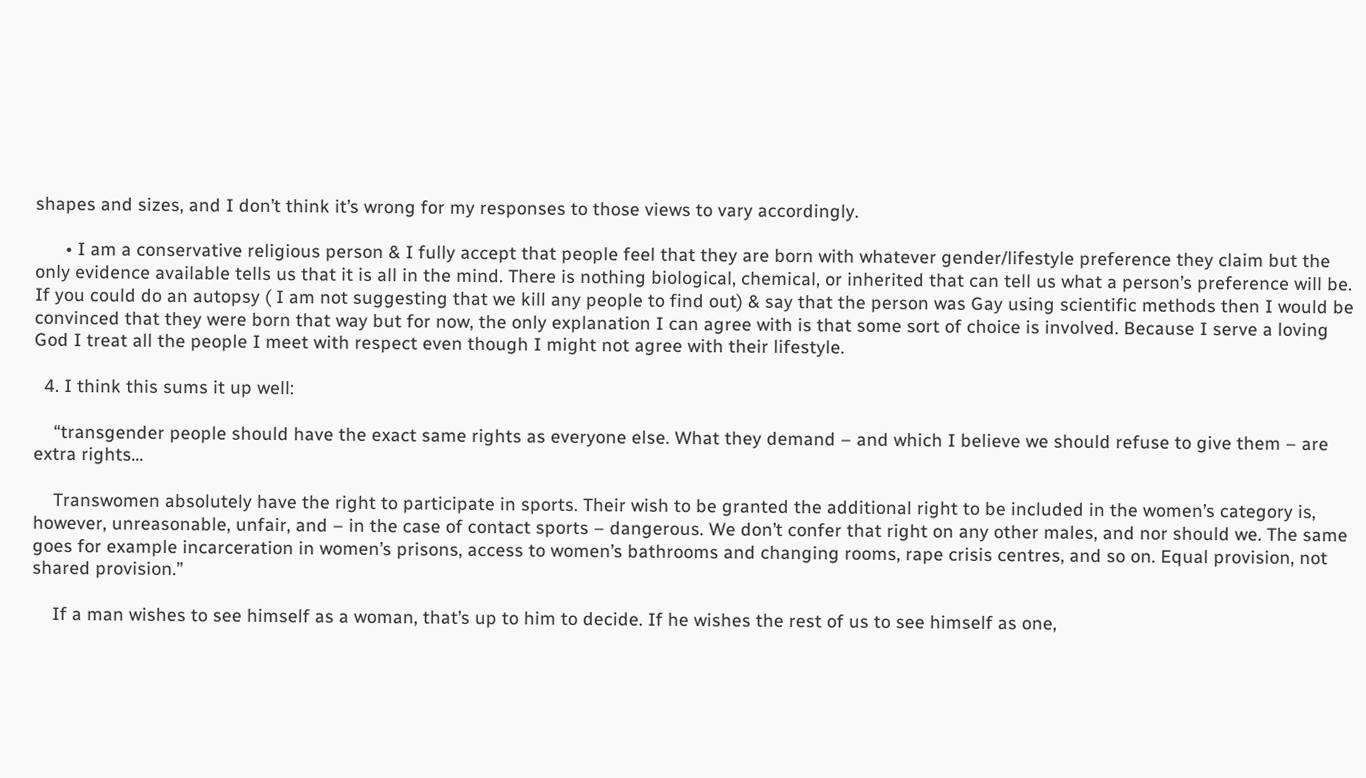shapes and sizes, and I don’t think it’s wrong for my responses to those views to vary accordingly.

      • I am a conservative religious person & I fully accept that people feel that they are born with whatever gender/lifestyle preference they claim but the only evidence available tells us that it is all in the mind. There is nothing biological, chemical, or inherited that can tell us what a person’s preference will be. If you could do an autopsy ( I am not suggesting that we kill any people to find out) & say that the person was Gay using scientific methods then I would be convinced that they were born that way but for now, the only explanation I can agree with is that some sort of choice is involved. Because I serve a loving God I treat all the people I meet with respect even though I might not agree with their lifestyle.

  4. I think this sums it up well:

    “transgender people should have the exact same rights as everyone else. What they demand – and which I believe we should refuse to give them – are extra rights…

    Transwomen absolutely have the right to participate in sports. Their wish to be granted the additional right to be included in the women’s category is, however, unreasonable, unfair, and – in the case of contact sports – dangerous. We don’t confer that right on any other males, and nor should we. The same goes for example incarceration in women’s prisons, access to women’s bathrooms and changing rooms, rape crisis centres, and so on. Equal provision, not shared provision.”

    If a man wishes to see himself as a woman, that’s up to him to decide. If he wishes the rest of us to see himself as one,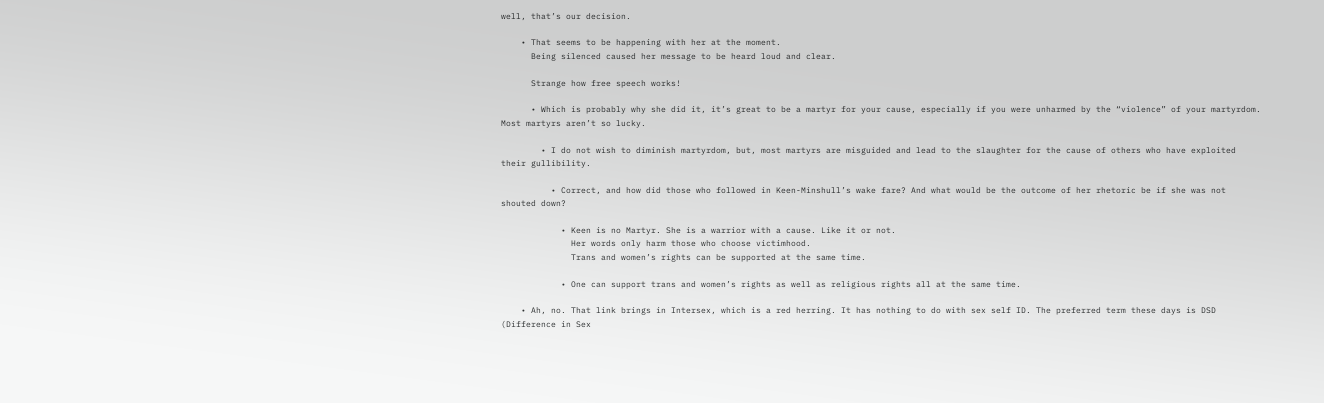well, that’s our decision.

    • That seems to be happening with her at the moment.
      Being silenced caused her message to be heard loud and clear.

      Strange how free speech works!

      • Which is probably why she did it, it’s great to be a martyr for your cause, especially if you were unharmed by the “violence” of your martyrdom. Most martyrs aren’t so lucky.

        • I do not wish to diminish martyrdom, but, most martyrs are misguided and lead to the slaughter for the cause of others who have exploited their gullibility.

          • Correct, and how did those who followed in Keen-Minshull’s wake fare? And what would be the outcome of her rhetoric be if she was not shouted down?

            • Keen is no Martyr. She is a warrior with a cause. Like it or not.
              Her words only harm those who choose victimhood.
              Trans and women’s rights can be supported at the same time.

            • One can support trans and women’s rights as well as religious rights all at the same time.

    • Ah, no. That link brings in Intersex, which is a red herring. It has nothing to do with sex self ID. The preferred term these days is DSD (Difference in Sex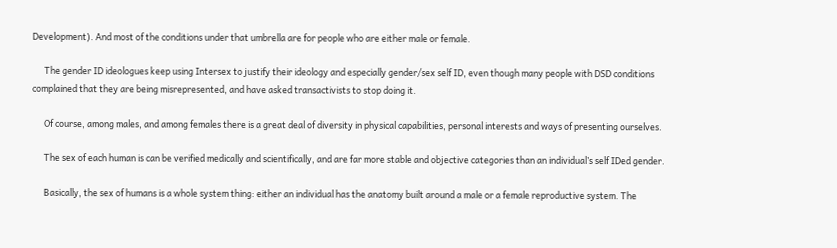Development). And most of the conditions under that umbrella are for people who are either male or female.

      The gender ID ideologues keep using Intersex to justify their ideology and especially gender/sex self ID, even though many people with DSD conditions complained that they are being misrepresented, and have asked transactivists to stop doing it.

      Of course, among males, and among females there is a great deal of diversity in physical capabilities, personal interests and ways of presenting ourselves.

      The sex of each human is can be verified medically and scientifically, and are far more stable and objective categories than an individual’s self IDed gender.

      Basically, the sex of humans is a whole system thing: either an individual has the anatomy built around a male or a female reproductive system. The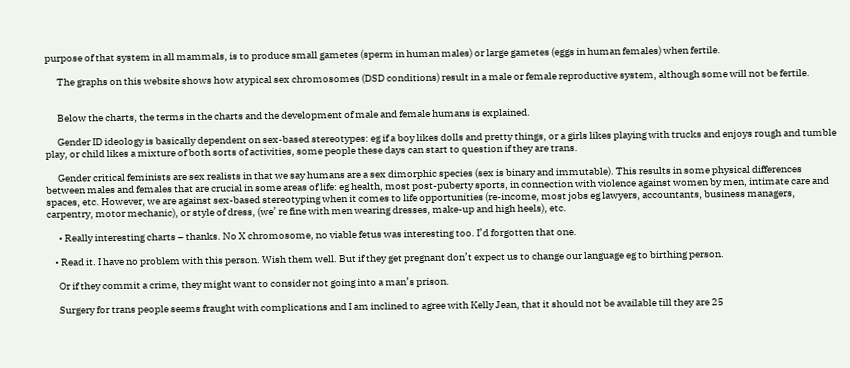purpose of that system in all mammals, is to produce small gametes (sperm in human males) or large gametes (eggs in human females) when fertile.

      The graphs on this website shows how atypical sex chromosomes (DSD conditions) result in a male or female reproductive system, although some will not be fertile.


      Below the charts, the terms in the charts and the development of male and female humans is explained.

      Gender ID ideology is basically dependent on sex-based stereotypes: eg if a boy likes dolls and pretty things, or a girls likes playing with trucks and enjoys rough and tumble play, or child likes a mixture of both sorts of activities, some people these days can start to question if they are trans.

      Gender critical feminists are sex realists in that we say humans are a sex dimorphic species (sex is binary and immutable). This results in some physical differences between males and females that are crucial in some areas of life: eg health, most post-puberty sports, in connection with violence against women by men, intimate care and spaces, etc. However, we are against sex-based stereotyping when it comes to life opportunities (re-income, most jobs eg lawyers, accountants, business managers, carpentry, motor mechanic), or style of dress, (we’ re fine with men wearing dresses, make-up and high heels), etc.

      • Really interesting charts – thanks. No X chromosome, no viable fetus was interesting too. I’d forgotten that one.

    • Read it. I have no problem with this person. Wish them well. But if they get pregnant don’t expect us to change our language eg to birthing person.

      Or if they commit a crime, they might want to consider not going into a man’s prison.

      Surgery for trans people seems fraught with complications and I am inclined to agree with Kelly Jean, that it should not be available till they are 25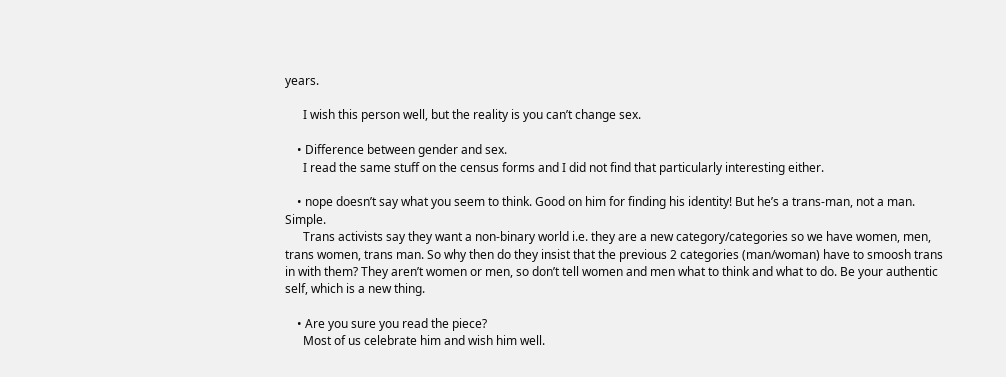years.

      I wish this person well, but the reality is you can’t change sex.

    • Difference between gender and sex.
      I read the same stuff on the census forms and I did not find that particularly interesting either.

    • nope doesn’t say what you seem to think. Good on him for finding his identity! But he’s a trans-man, not a man. Simple.
      Trans activists say they want a non-binary world i.e. they are a new category/categories so we have women, men, trans women, trans man. So why then do they insist that the previous 2 categories (man/woman) have to smoosh trans in with them? They aren’t women or men, so don’t tell women and men what to think and what to do. Be your authentic self, which is a new thing.

    • Are you sure you read the piece?
      Most of us celebrate him and wish him well.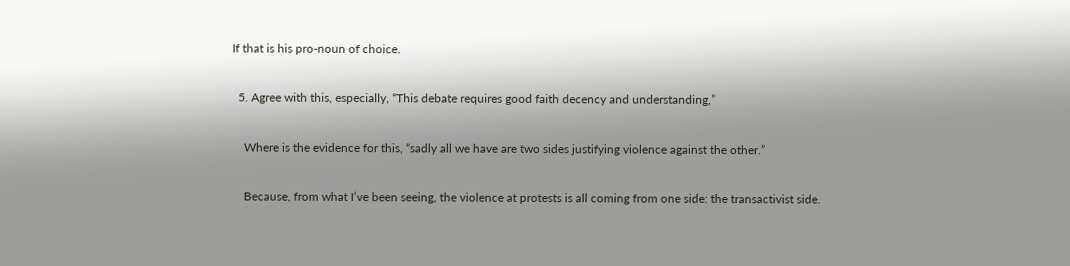If that is his pro-noun of choice.

  5. Agree with this, especially, “This debate requires good faith decency and understanding,”

    Where is the evidence for this, “sadly all we have are two sides justifying violence against the other.”

    Because, from what I’ve been seeing, the violence at protests is all coming from one side: the transactivist side.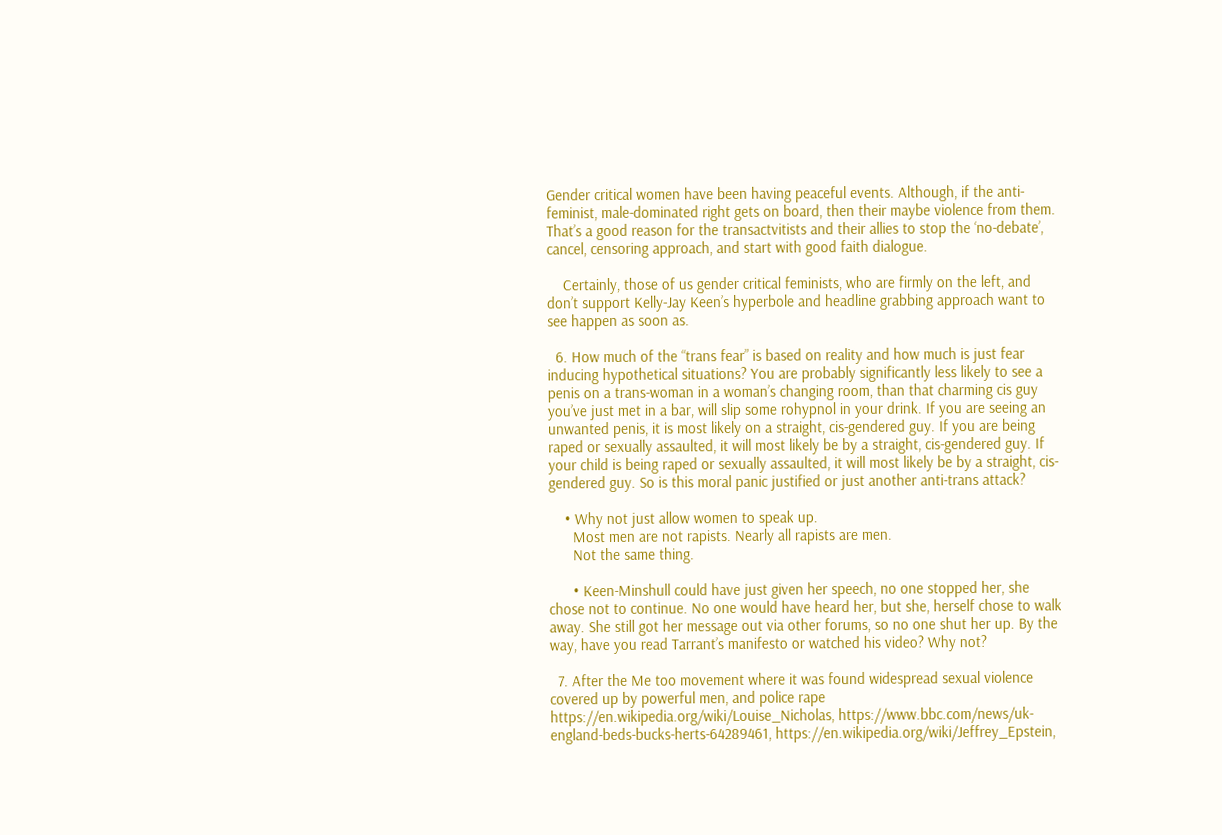Gender critical women have been having peaceful events. Although, if the anti-feminist, male-dominated right gets on board, then their maybe violence from them. That’s a good reason for the transactvitists and their allies to stop the ‘no-debate’, cancel, censoring approach, and start with good faith dialogue.

    Certainly, those of us gender critical feminists, who are firmly on the left, and don’t support Kelly-Jay Keen’s hyperbole and headline grabbing approach want to see happen as soon as.

  6. How much of the “trans fear” is based on reality and how much is just fear inducing hypothetical situations? You are probably significantly less likely to see a penis on a trans-woman in a woman’s changing room, than that charming cis guy you’ve just met in a bar, will slip some rohypnol in your drink. If you are seeing an unwanted penis, it is most likely on a straight, cis-gendered guy. If you are being raped or sexually assaulted, it will most likely be by a straight, cis-gendered guy. If your child is being raped or sexually assaulted, it will most likely be by a straight, cis-gendered guy. So is this moral panic justified or just another anti-trans attack?

    • Why not just allow women to speak up.
      Most men are not rapists. Nearly all rapists are men.
      Not the same thing.

      • Keen-Minshull could have just given her speech, no one stopped her, she chose not to continue. No one would have heard her, but she, herself chose to walk away. She still got her message out via other forums, so no one shut her up. By the way, have you read Tarrant’s manifesto or watched his video? Why not?

  7. After the Me too movement where it was found widespread sexual violence covered up by powerful men, and police rape https://en.wikipedia.org/wiki/Louise_Nicholas, https://www.bbc.com/news/uk-england-beds-bucks-herts-64289461, https://en.wikipedia.org/wiki/Jeffrey_Epstein,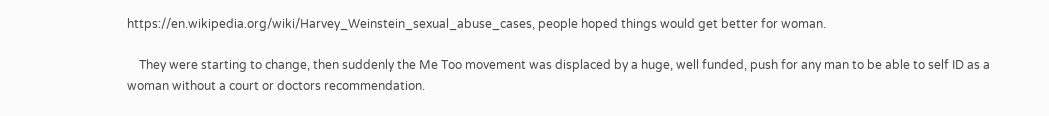https://en.wikipedia.org/wiki/Harvey_Weinstein_sexual_abuse_cases, people hoped things would get better for woman.

    They were starting to change, then suddenly the Me Too movement was displaced by a huge, well funded, push for any man to be able to self ID as a woman without a court or doctors recommendation.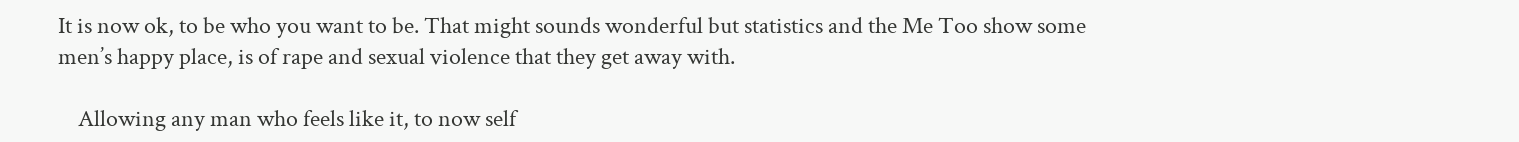It is now ok, to be who you want to be. That might sounds wonderful but statistics and the Me Too show some men’s happy place, is of rape and sexual violence that they get away with.

    Allowing any man who feels like it, to now self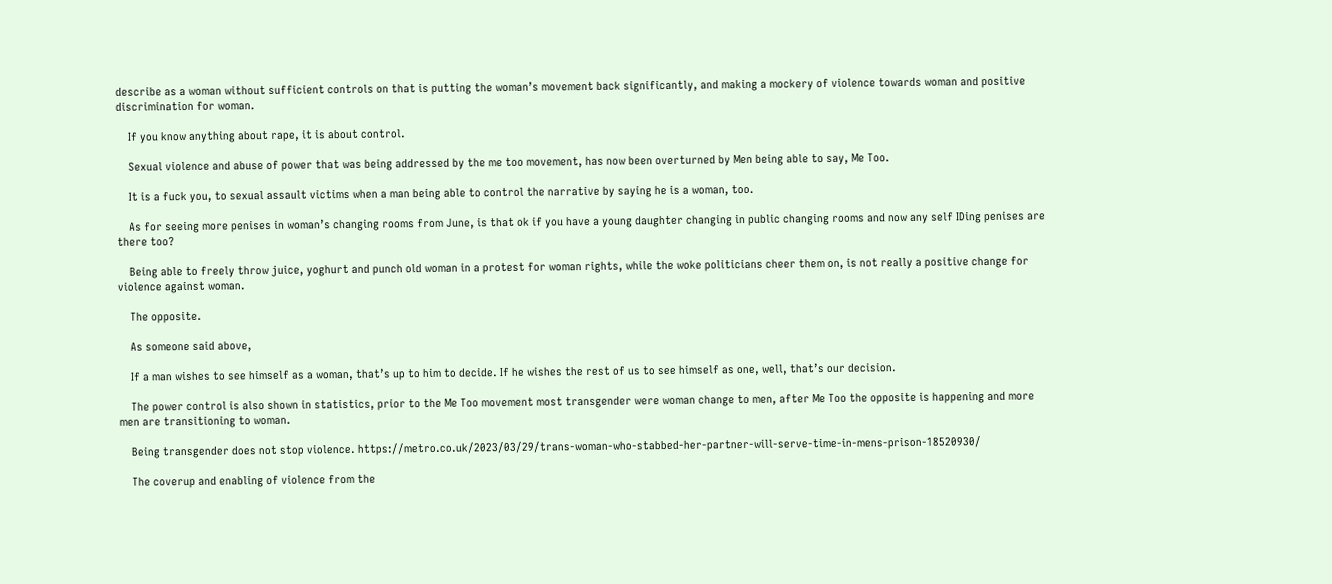describe as a woman without sufficient controls on that is putting the woman’s movement back significantly, and making a mockery of violence towards woman and positive discrimination for woman.

    If you know anything about rape, it is about control.

    Sexual violence and abuse of power that was being addressed by the me too movement, has now been overturned by Men being able to say, Me Too.

    It is a fuck you, to sexual assault victims when a man being able to control the narrative by saying he is a woman, too.

    As for seeing more penises in woman’s changing rooms from June, is that ok if you have a young daughter changing in public changing rooms and now any self IDing penises are there too?

    Being able to freely throw juice, yoghurt and punch old woman in a protest for woman rights, while the woke politicians cheer them on, is not really a positive change for violence against woman.

    The opposite.

    As someone said above,

    If a man wishes to see himself as a woman, that’s up to him to decide. If he wishes the rest of us to see himself as one, well, that’s our decision.

    The power control is also shown in statistics, prior to the Me Too movement most transgender were woman change to men, after Me Too the opposite is happening and more men are transitioning to woman.

    Being transgender does not stop violence. https://metro.co.uk/2023/03/29/trans-woman-who-stabbed-her-partner-will-serve-time-in-mens-prison-18520930/

    The coverup and enabling of violence from the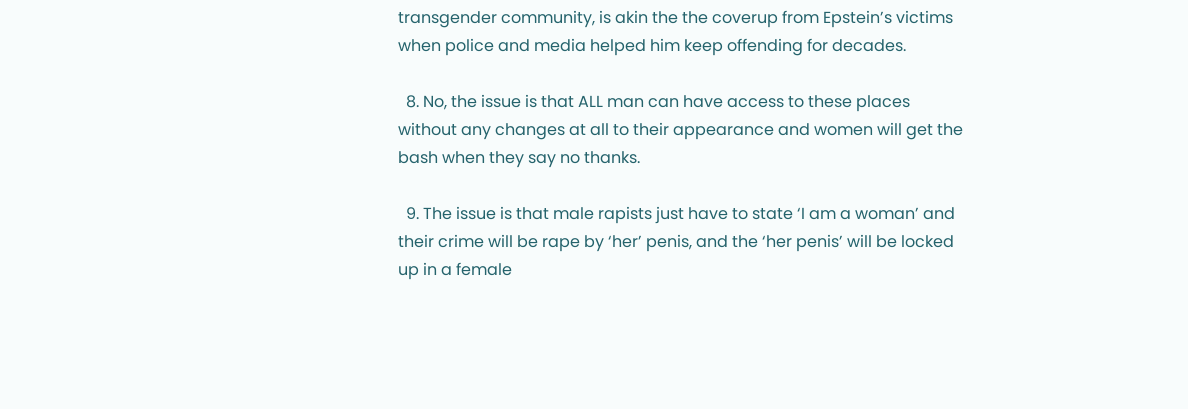transgender community, is akin the the coverup from Epstein’s victims when police and media helped him keep offending for decades.

  8. No, the issue is that ALL man can have access to these places without any changes at all to their appearance and women will get the bash when they say no thanks.

  9. The issue is that male rapists just have to state ‘I am a woman’ and their crime will be rape by ‘her’ penis, and the ‘her penis’ will be locked up in a female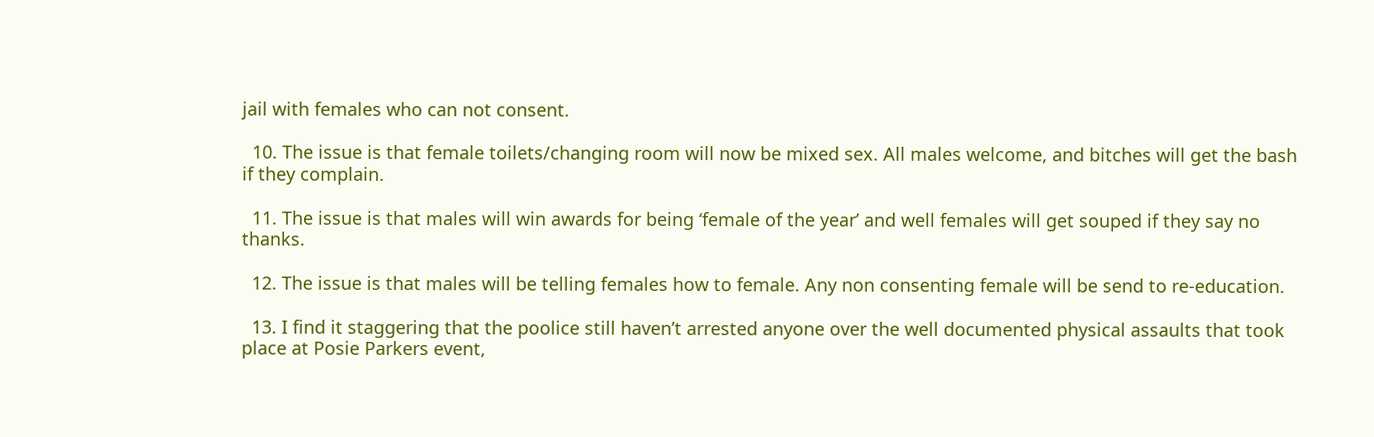jail with females who can not consent.

  10. The issue is that female toilets/changing room will now be mixed sex. All males welcome, and bitches will get the bash if they complain.

  11. The issue is that males will win awards for being ‘female of the year’ and well females will get souped if they say no thanks.

  12. The issue is that males will be telling females how to female. Any non consenting female will be send to re-education.

  13. I find it staggering that the poolice still haven’t arrested anyone over the well documented physical assaults that took place at Posie Parkers event,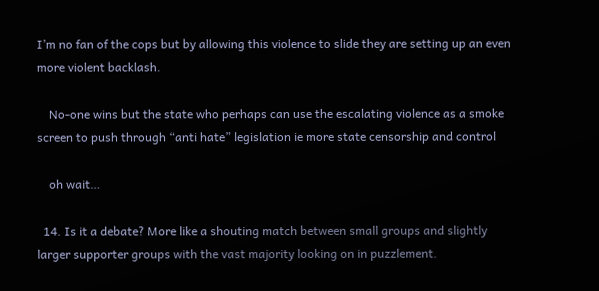I’m no fan of the cops but by allowing this violence to slide they are setting up an even more violent backlash.

    No-one wins but the state who perhaps can use the escalating violence as a smoke screen to push through “anti hate” legislation ie more state censorship and control

    oh wait…

  14. Is it a debate? More like a shouting match between small groups and slightly larger supporter groups with the vast majority looking on in puzzlement.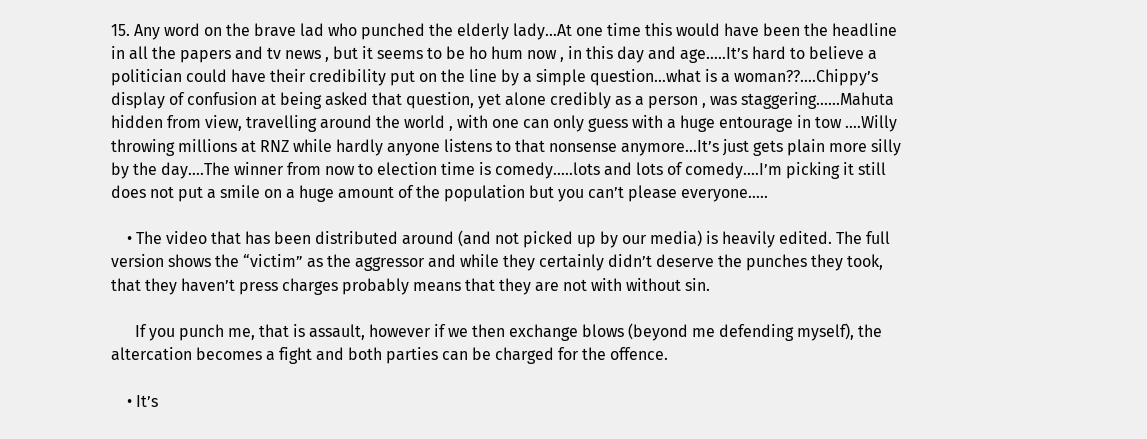15. Any word on the brave lad who punched the elderly lady…At one time this would have been the headline in all the papers and tv news , but it seems to be ho hum now , in this day and age…..It’s hard to believe a politician could have their credibility put on the line by a simple question…what is a woman??….Chippy’s display of confusion at being asked that question, yet alone credibly as a person , was staggering……Mahuta hidden from view, travelling around the world , with one can only guess with a huge entourage in tow ….Willy throwing millions at RNZ while hardly anyone listens to that nonsense anymore…It’s just gets plain more silly by the day….The winner from now to election time is comedy…..lots and lots of comedy….I’m picking it still does not put a smile on a huge amount of the population but you can’t please everyone…..

    • The video that has been distributed around (and not picked up by our media) is heavily edited. The full version shows the “victim” as the aggressor and while they certainly didn’t deserve the punches they took, that they haven’t press charges probably means that they are not with without sin.

      If you punch me, that is assault, however if we then exchange blows (beyond me defending myself), the altercation becomes a fight and both parties can be charged for the offence.

    • It’s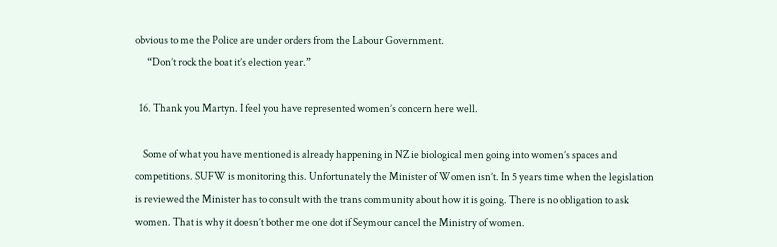obvious to me the Police are under orders from the Labour Government.
      “Don’t rock the boat it’s election year.”

  16. Thank you Martyn. I feel you have represented women’s concern here well.

    Some of what you have mentioned is already happening in NZ ie biological men going into women’s spaces and competitions. SUFW is monitoring this. Unfortunately the Minister of Women isn’t. In 5 years time when the legislation is reviewed the Minister has to consult with the trans community about how it is going. There is no obligation to ask women. That is why it doesn’t bother me one dot if Seymour cancel the Ministry of women.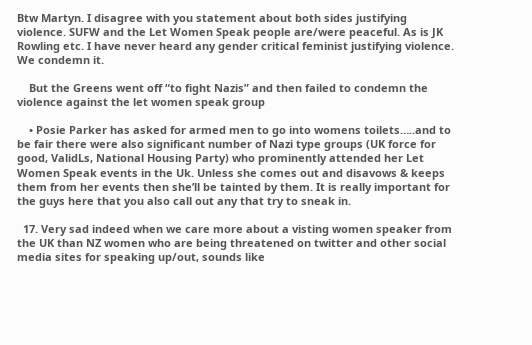Btw Martyn. I disagree with you statement about both sides justifying violence. SUFW and the Let Women Speak people are/were peaceful. As is JK Rowling etc. I have never heard any gender critical feminist justifying violence. We condemn it.

    But the Greens went off “to fight Nazis” and then failed to condemn the violence against the let women speak group

    • Posie Parker has asked for armed men to go into womens toilets…..and to be fair there were also significant number of Nazi type groups (UK force for good, ValidLs, National Housing Party) who prominently attended her Let Women Speak events in the Uk. Unless she comes out and disavows & keeps them from her events then she’ll be tainted by them. It is really important for the guys here that you also call out any that try to sneak in.

  17. Very sad indeed when we care more about a visting women speaker from the UK than NZ women who are being threatened on twitter and other social media sites for speaking up/out, sounds like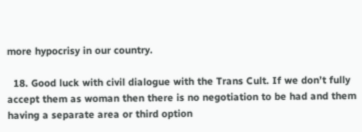more hypocrisy in our country.

  18. Good luck with civil dialogue with the Trans Cult. If we don’t fully accept them as woman then there is no negotiation to be had and them having a separate area or third option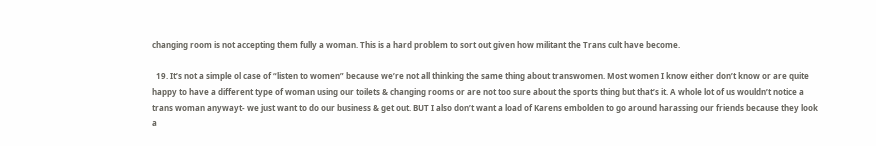changing room is not accepting them fully a woman. This is a hard problem to sort out given how militant the Trans cult have become.

  19. It’s not a simple ol case of “listen to women” because we’re not all thinking the same thing about transwomen. Most women I know either don’t know or are quite happy to have a different type of woman using our toilets & changing rooms or are not too sure about the sports thing but that’s it. A whole lot of us wouldn’t notice a trans woman anywayt- we just want to do our business & get out. BUT I also don’t want a load of Karens embolden to go around harassing our friends because they look a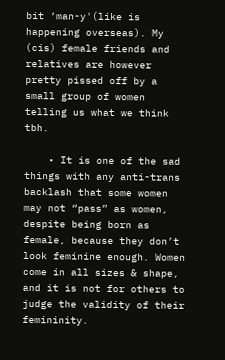bit ‘man-y'(like is happening overseas). My (cis) female friends and relatives are however pretty pissed off by a small group of women telling us what we think tbh.

    • It is one of the sad things with any anti-trans backlash that some women may not “pass” as women, despite being born as female, because they don’t look feminine enough. Women come in all sizes & shape, and it is not for others to judge the validity of their femininity.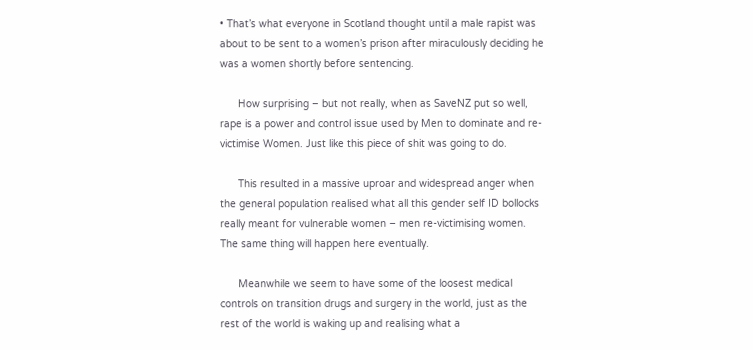• That’s what everyone in Scotland thought until a male rapist was about to be sent to a women’s prison after miraculously deciding he was a women shortly before sentencing.

      How surprising – but not really, when as SaveNZ put so well, rape is a power and control issue used by Men to dominate and re-victimise Women. Just like this piece of shit was going to do.

      This resulted in a massive uproar and widespread anger when the general population realised what all this gender self ID bollocks really meant for vulnerable women – men re-victimising women. The same thing will happen here eventually.

      Meanwhile we seem to have some of the loosest medical controls on transition drugs and surgery in the world, just as the rest of the world is waking up and realising what a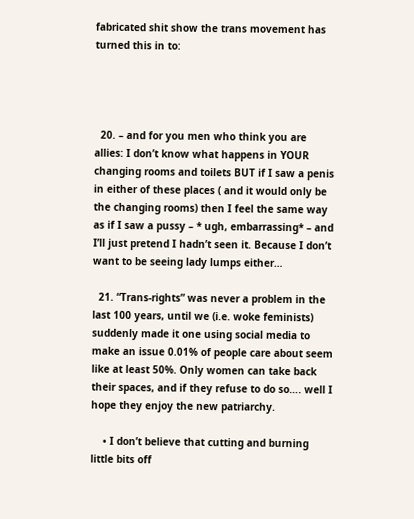fabricated shit show the trans movement has turned this in to:




  20. – and for you men who think you are allies: I don’t know what happens in YOUR changing rooms and toilets BUT if I saw a penis in either of these places ( and it would only be the changing rooms) then I feel the same way as if I saw a pussy – * ugh, embarrassing* – and I’ll just pretend I hadn’t seen it. Because I don’t want to be seeing lady lumps either…

  21. “Trans-rights” was never a problem in the last 100 years, until we (i.e. woke feminists) suddenly made it one using social media to make an issue 0.01% of people care about seem like at least 50%. Only women can take back their spaces, and if they refuse to do so…. well I hope they enjoy the new patriarchy.

    • I don’t believe that cutting and burning little bits off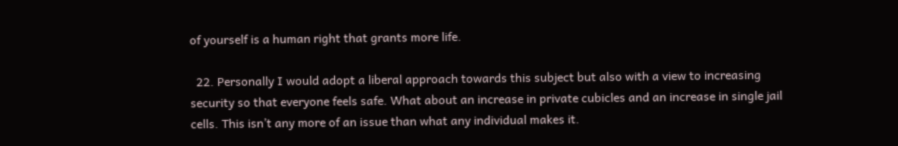of yourself is a human right that grants more life.

  22. Personally I would adopt a liberal approach towards this subject but also with a view to increasing security so that everyone feels safe. What about an increase in private cubicles and an increase in single jail cells. This isn’t any more of an issue than what any individual makes it.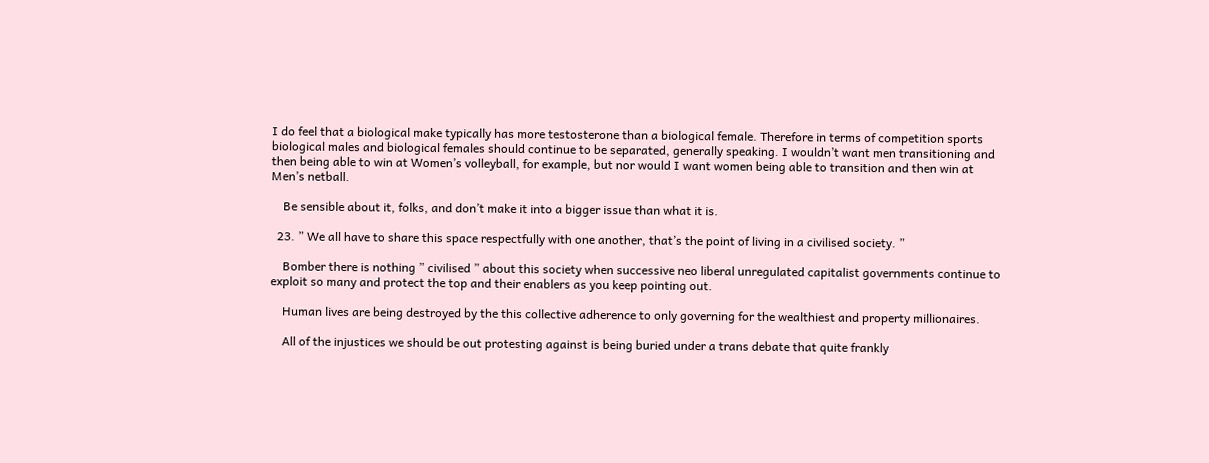I do feel that a biological make typically has more testosterone than a biological female. Therefore in terms of competition sports biological males and biological females should continue to be separated, generally speaking. I wouldn’t want men transitioning and then being able to win at Women’s volleyball, for example, but nor would I want women being able to transition and then win at Men’s netball.

    Be sensible about it, folks, and don’t make it into a bigger issue than what it is.

  23. ” We all have to share this space respectfully with one another, that’s the point of living in a civilised society. ”

    Bomber there is nothing ” civilised ” about this society when successive neo liberal unregulated capitalist governments continue to exploit so many and protect the top and their enablers as you keep pointing out.

    Human lives are being destroyed by the this collective adherence to only governing for the wealthiest and property millionaires.

    All of the injustices we should be out protesting against is being buried under a trans debate that quite frankly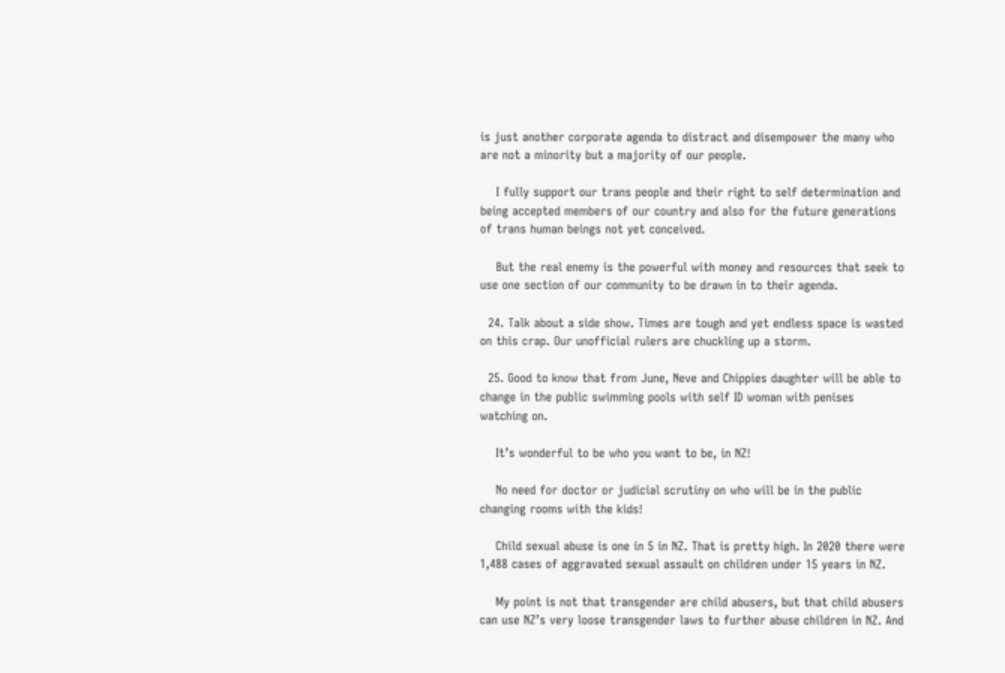is just another corporate agenda to distract and disempower the many who are not a minority but a majority of our people.

    I fully support our trans people and their right to self determination and being accepted members of our country and also for the future generations of trans human beings not yet conceived.

    But the real enemy is the powerful with money and resources that seek to use one section of our community to be drawn in to their agenda.

  24. Talk about a side show. Times are tough and yet endless space is wasted on this crap. Our unofficial rulers are chuckling up a storm.

  25. Good to know that from June, Neve and Chippies daughter will be able to change in the public swimming pools with self ID woman with penises watching on.

    It’s wonderful to be who you want to be, in NZ!

    No need for doctor or judicial scrutiny on who will be in the public changing rooms with the kids!

    Child sexual abuse is one in 5 in NZ. That is pretty high. In 2020 there were 1,488 cases of aggravated sexual assault on children under 15 years in NZ.

    My point is not that transgender are child abusers, but that child abusers can use NZ’s very loose transgender laws to further abuse children in NZ. And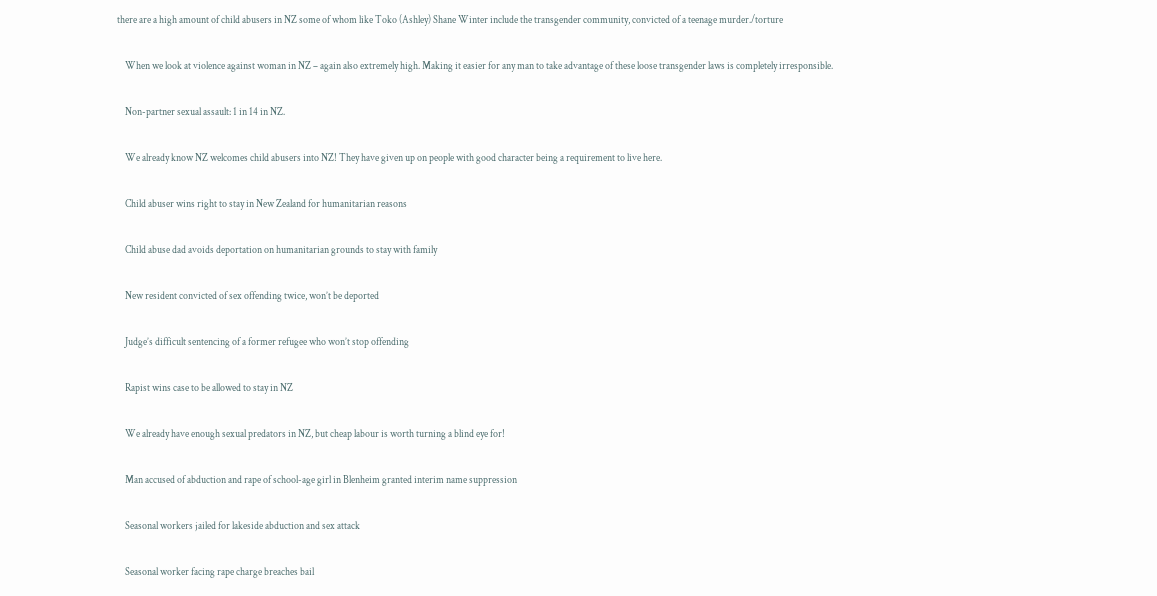there are a high amount of child abusers in NZ some of whom like Toko (Ashley) Shane Winter include the transgender community, convicted of a teenage murder./torture

    When we look at violence against woman in NZ – again also extremely high. Making it easier for any man to take advantage of these loose transgender laws is completely irresponsible.

    Non-partner sexual assault: 1 in 14 in NZ.

    We already know NZ welcomes child abusers into NZ! They have given up on people with good character being a requirement to live here.

    Child abuser wins right to stay in New Zealand for humanitarian reasons

    Child abuse dad avoids deportation on humanitarian grounds to stay with family

    New resident convicted of sex offending twice, won’t be deported

    Judge’s difficult sentencing of a former refugee who won’t stop offending

    Rapist wins case to be allowed to stay in NZ

    We already have enough sexual predators in NZ, but cheap labour is worth turning a blind eye for!

    Man accused of abduction and rape of school-age girl in Blenheim granted interim name suppression

    Seasonal workers jailed for lakeside abduction and sex attack

    Seasonal worker facing rape charge breaches bail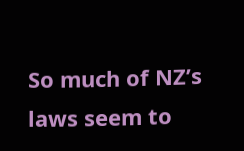So much of NZ’s laws seem to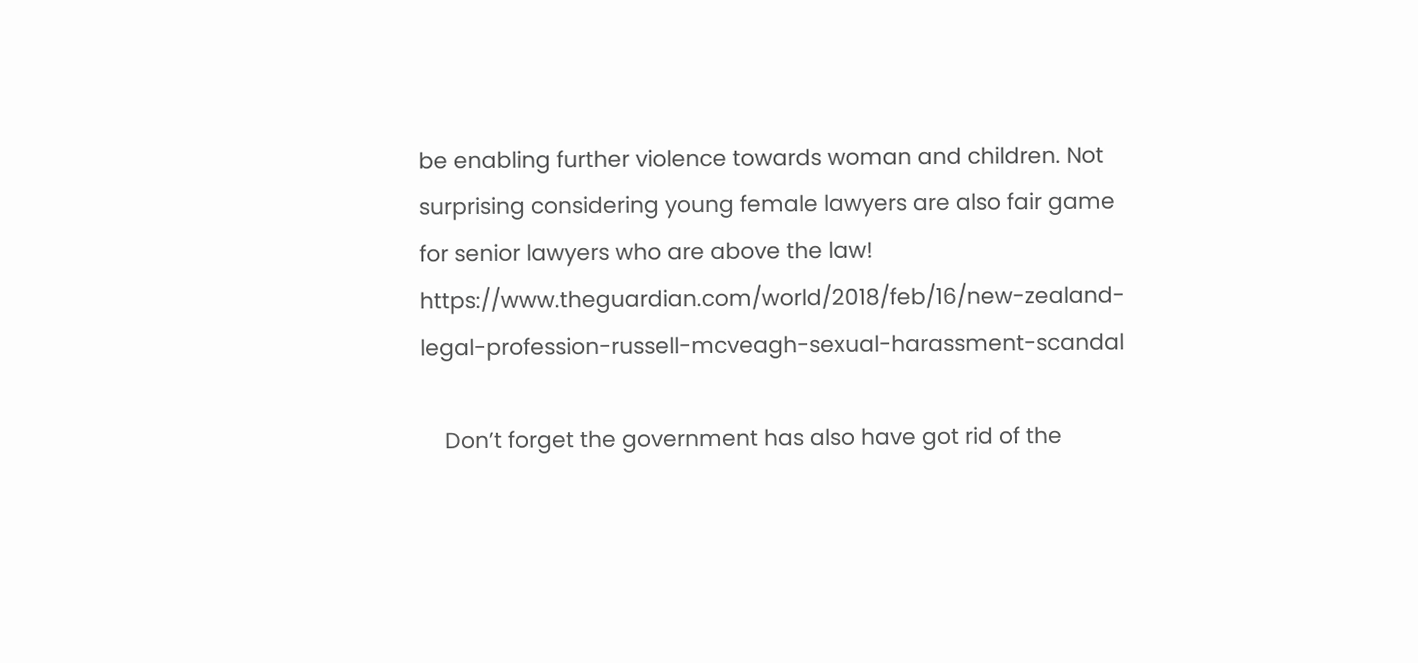be enabling further violence towards woman and children. Not surprising considering young female lawyers are also fair game for senior lawyers who are above the law! https://www.theguardian.com/world/2018/feb/16/new-zealand-legal-profession-russell-mcveagh-sexual-harassment-scandal

    Don’t forget the government has also have got rid of the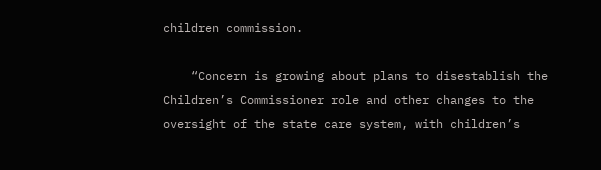children commission.

    “Concern is growing about plans to disestablish the Children’s Commissioner role and other changes to the oversight of the state care system, with children’s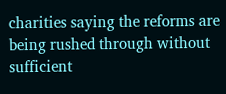charities saying the reforms are being rushed through without sufficient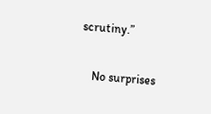scrutiny.”

    No surprises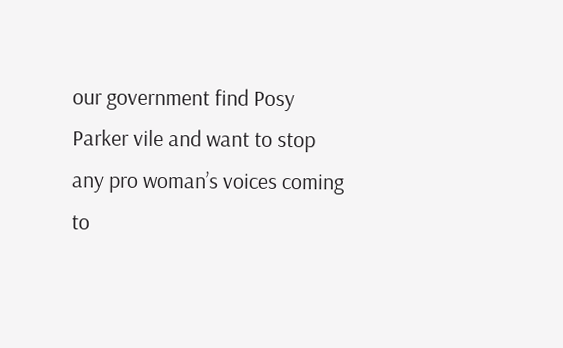our government find Posy Parker vile and want to stop any pro woman’s voices coming to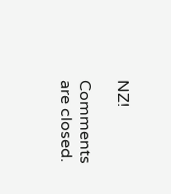NZ!

Comments are closed.